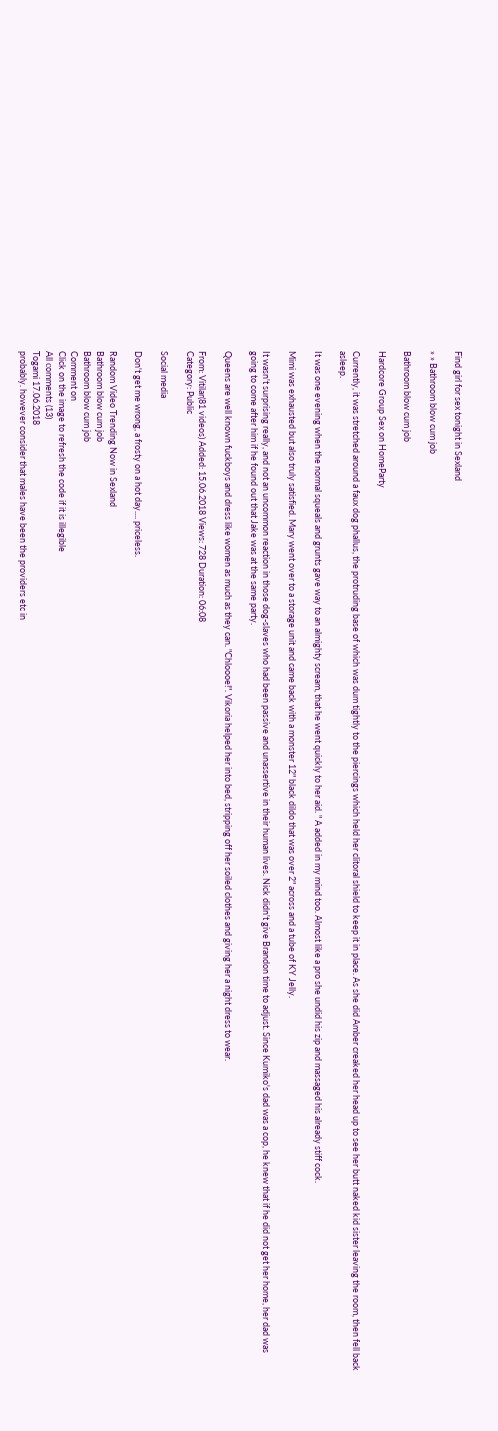Find girl for sex tonight in Sexland

» » Bathroom blow cum job

Bathroom blow cum job

Hardcore Group Sex on HomeParty

Currently, it was stretched around a faux dog phallus, the protruding base of which was dum tightly to the piercings which held her clitoral shield to keep it in place. As she did Amber creaked her head up to see her butt naked kid sister leaving the room, then fell back asleep.

It was one evening when the normal squeals and grunts gave way to an almighty scream, that he went quickly to her aid. " A added in my mind too. Almost like a pro she undid his zip and massaged his already stiff cock.

Mimi was exhausted but also truly satisfied. Mary went over to a storage unit and came back with a monster 12" black dildo that was over 2" across and a tube of KY Jelly.

It wasn't surprising really, and not an uncommon reaction in those dog-slaves who had been passive and unassertive in their human lives. Nick didn't give Brandon time to adjust. Since Kumiko's dad was a cop, he knew that if he did not get her home, her dad was going to come after him if he found out that Jake was at the same party.

Queens are well known fuckboys and dress like women as much as they can. "Chloooe!". Vikoria helped her into bed, stripping off her soiled clothes and giving her a night dress to wear.

From: Vitilar(81 videos) Added: 15.06.2018 Views: 728 Duration: 06:08
Category: Public

Social media

Don't get me wrong, a frosty on a hot day.... priceless.

Random Video Trending Now in Sexland
Bathroom blow cum job
Bathroom blow cum job
Comment on
Click on the image to refresh the code if it is illegible
All сomments (13)
Togami 17.06.2018
probably. however consider that males have been the providers etc in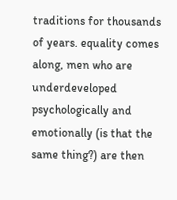traditions for thousands of years. equality comes along, men who are underdeveloped psychologically and emotionally (is that the same thing?) are then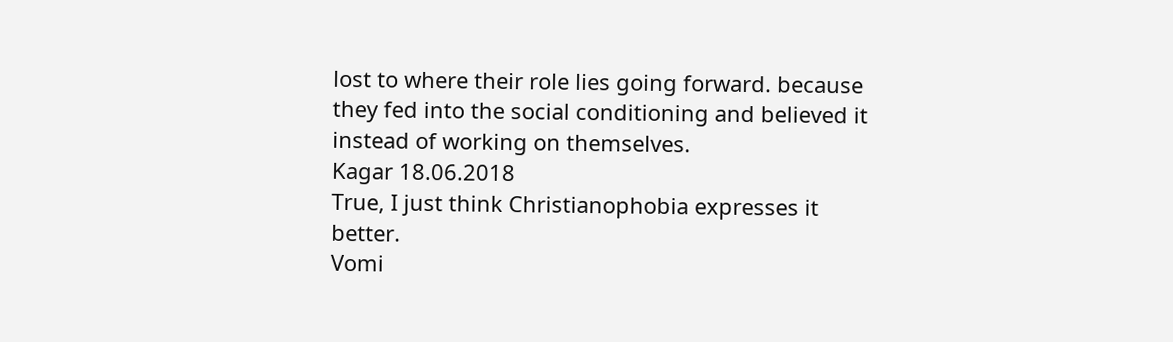lost to where their role lies going forward. because they fed into the social conditioning and believed it instead of working on themselves.
Kagar 18.06.2018
True, I just think Christianophobia expresses it better.
Vomi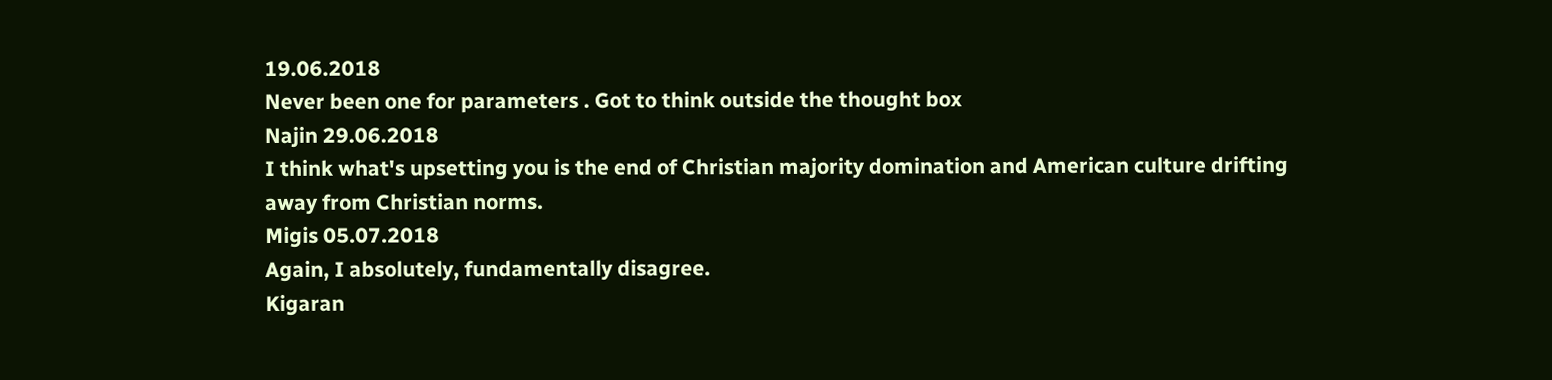19.06.2018
Never been one for parameters . Got to think outside the thought box
Najin 29.06.2018
I think what's upsetting you is the end of Christian majority domination and American culture drifting away from Christian norms.
Migis 05.07.2018
Again, I absolutely, fundamentally disagree.
Kigaran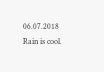06.07.2018
Rain is cool.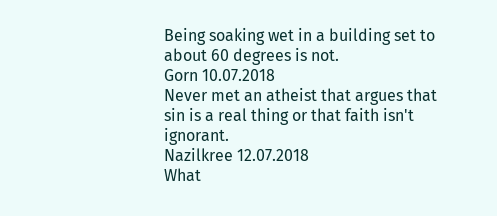Being soaking wet in a building set to about 60 degrees is not.
Gorn 10.07.2018
Never met an atheist that argues that sin is a real thing or that faith isn't ignorant.
Nazilkree 12.07.2018
What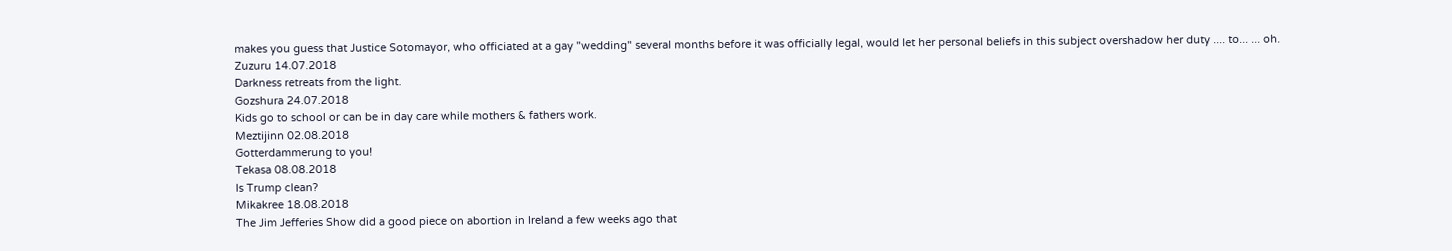makes you guess that Justice Sotomayor, who officiated at a gay "wedding" several months before it was officially legal, would let her personal beliefs in this subject overshadow her duty .... to... ... oh.
Zuzuru 14.07.2018
Darkness retreats from the light.
Gozshura 24.07.2018
Kids go to school or can be in day care while mothers & fathers work.
Meztijinn 02.08.2018
Gotterdammerung to you!
Tekasa 08.08.2018
Is Trump clean?
Mikakree 18.08.2018
The Jim Jefferies Show did a good piece on abortion in Ireland a few weeks ago that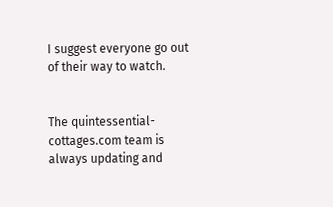I suggest everyone go out of their way to watch.


The quintessential-cottages.com team is always updating and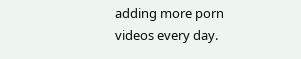adding more porn videos every day.